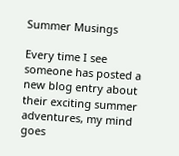Summer Musings

Every time I see someone has posted a new blog entry about their exciting summer adventures, my mind goes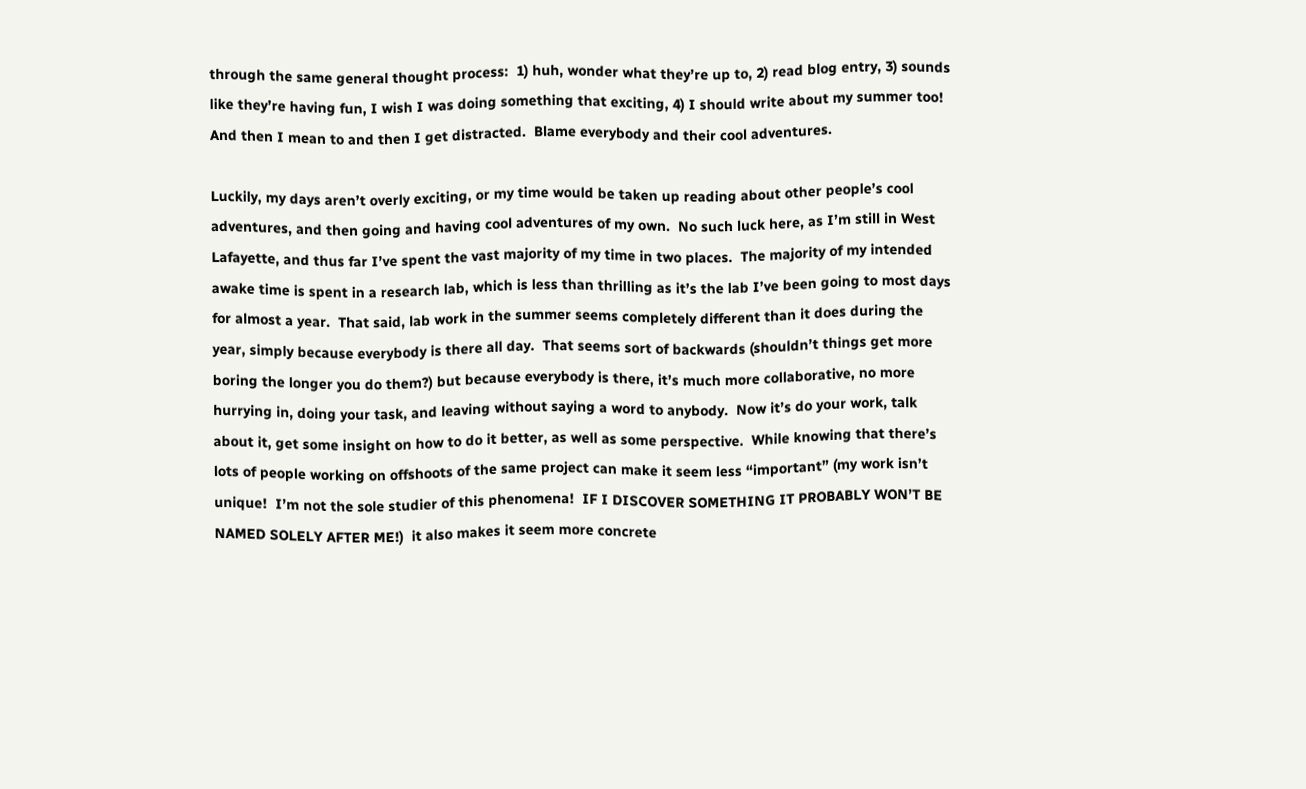through the same general thought process:  1) huh, wonder what they’re up to, 2) read blog entry, 3) sounds like they’re having fun, I wish I was doing something that exciting, 4) I should write about my summer too!  And then I mean to and then I get distracted.  Blame everybody and their cool adventures.

Luckily, my days aren’t overly exciting, or my time would be taken up reading about other people’s cool adventures, and then going and having cool adventures of my own.  No such luck here, as I’m still in West Lafayette, and thus far I’ve spent the vast majority of my time in two places.  The majority of my intended awake time is spent in a research lab, which is less than thrilling as it’s the lab I’ve been going to most days for almost a year.  That said, lab work in the summer seems completely different than it does during the year, simply because everybody is there all day.  That seems sort of backwards (shouldn’t things get more boring the longer you do them?) but because everybody is there, it’s much more collaborative, no more hurrying in, doing your task, and leaving without saying a word to anybody.  Now it’s do your work, talk about it, get some insight on how to do it better, as well as some perspective.  While knowing that there’s lots of people working on offshoots of the same project can make it seem less “important” (my work isn’t unique!  I’m not the sole studier of this phenomena!  IF I DISCOVER SOMETHING IT PROBABLY WON’T BE NAMED SOLELY AFTER ME!)  it also makes it seem more concrete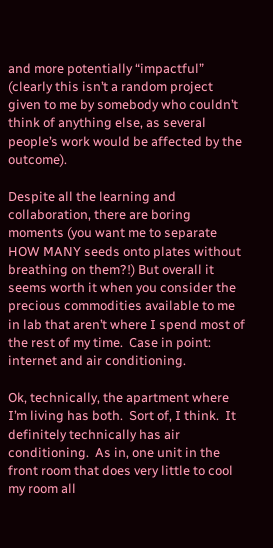and more potentially “impactful” (clearly this isn’t a random project given to me by somebody who couldn’t think of anything else, as several people’s work would be affected by the outcome).

Despite all the learning and collaboration, there are boring moments (you want me to separate HOW MANY seeds onto plates without breathing on them?!) But overall it seems worth it when you consider the precious commodities available to me in lab that aren’t where I spend most of the rest of my time.  Case in point:  internet and air conditioning.

Ok, technically, the apartment where I’m living has both.  Sort of, I think.  It definitely technically has air conditioning.  As in, one unit in the front room that does very little to cool my room all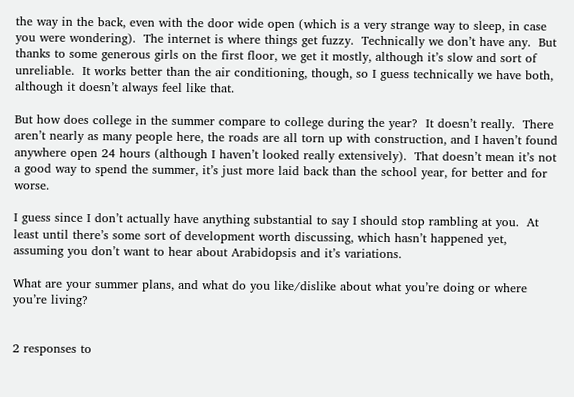the way in the back, even with the door wide open (which is a very strange way to sleep, in case you were wondering).  The internet is where things get fuzzy.  Technically we don’t have any.  But thanks to some generous girls on the first floor, we get it mostly, although it’s slow and sort of unreliable.  It works better than the air conditioning, though, so I guess technically we have both, although it doesn’t always feel like that.

But how does college in the summer compare to college during the year?  It doesn’t really.  There aren’t nearly as many people here, the roads are all torn up with construction, and I haven’t found anywhere open 24 hours (although I haven’t looked really extensively).  That doesn’t mean it’s not a good way to spend the summer, it’s just more laid back than the school year, for better and for worse.

I guess since I don’t actually have anything substantial to say I should stop rambling at you.  At least until there’s some sort of development worth discussing, which hasn’t happened yet, assuming you don’t want to hear about Arabidopsis and it’s variations.

What are your summer plans, and what do you like/dislike about what you’re doing or where you’re living?


2 responses to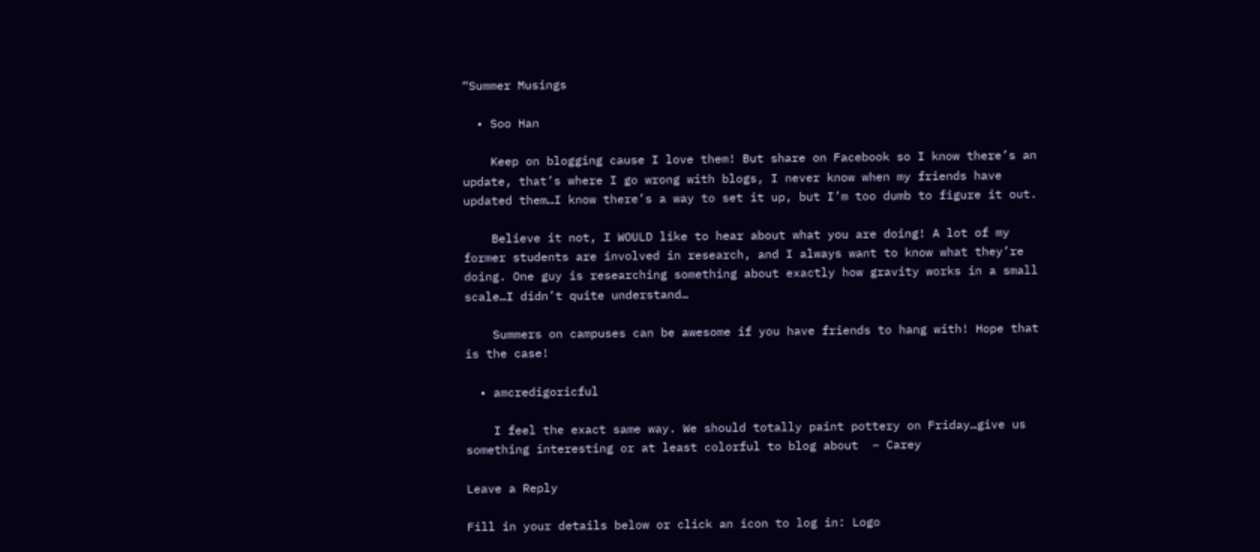“Summer Musings

  • Soo Han

    Keep on blogging cause I love them! But share on Facebook so I know there’s an update, that’s where I go wrong with blogs, I never know when my friends have updated them…I know there’s a way to set it up, but I’m too dumb to figure it out.

    Believe it not, I WOULD like to hear about what you are doing! A lot of my former students are involved in research, and I always want to know what they’re doing. One guy is researching something about exactly how gravity works in a small scale…I didn’t quite understand…

    Summers on campuses can be awesome if you have friends to hang with! Hope that is the case!

  • amcredigoricful

    I feel the exact same way. We should totally paint pottery on Friday…give us something interesting or at least colorful to blog about  – Carey

Leave a Reply

Fill in your details below or click an icon to log in: Logo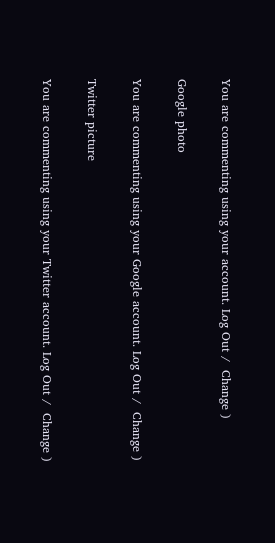You are commenting using your account. Log Out /  Change )

Google photo

You are commenting using your Google account. Log Out /  Change )

Twitter picture

You are commenting using your Twitter account. Log Out /  Change )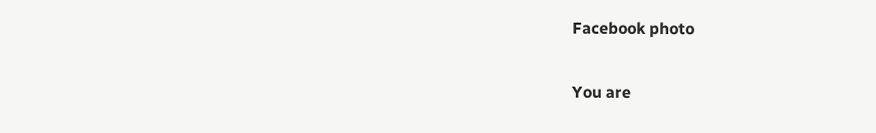Facebook photo

You are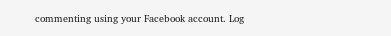commenting using your Facebook account. Log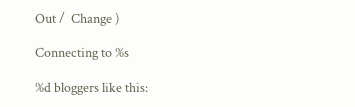Out /  Change )

Connecting to %s

%d bloggers like this: